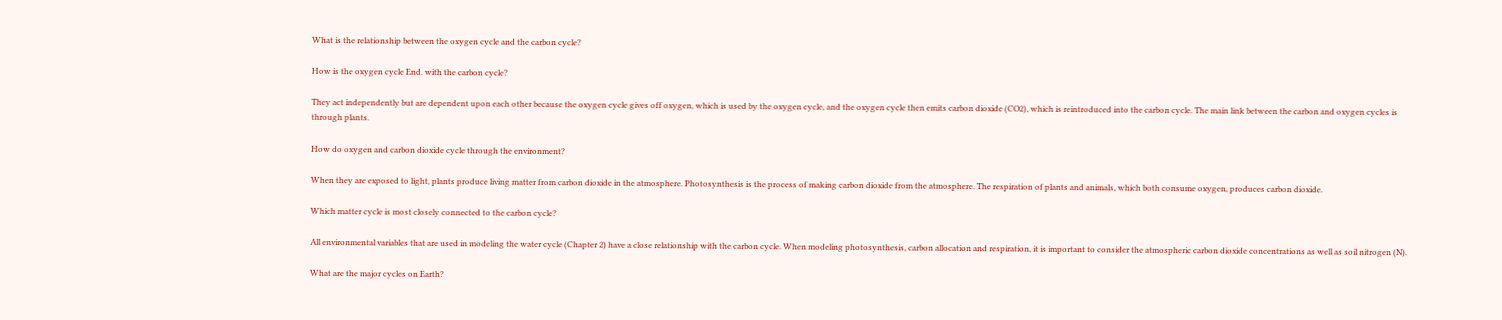What is the relationship between the oxygen cycle and the carbon cycle?

How is the oxygen cycle End. with the carbon cycle?

They act independently but are dependent upon each other because the oxygen cycle gives off oxygen, which is used by the oxygen cycle, and the oxygen cycle then emits carbon dioxide (CO2), which is reintroduced into the carbon cycle. The main link between the carbon and oxygen cycles is through plants.

How do oxygen and carbon dioxide cycle through the environment?

When they are exposed to light, plants produce living matter from carbon dioxide in the atmosphere. Photosynthesis is the process of making carbon dioxide from the atmosphere. The respiration of plants and animals, which both consume oxygen, produces carbon dioxide.

Which matter cycle is most closely connected to the carbon cycle?

All environmental variables that are used in modeling the water cycle (Chapter 2) have a close relationship with the carbon cycle. When modeling photosynthesis, carbon allocation and respiration, it is important to consider the atmospheric carbon dioxide concentrations as well as soil nitrogen (N).

What are the major cycles on Earth?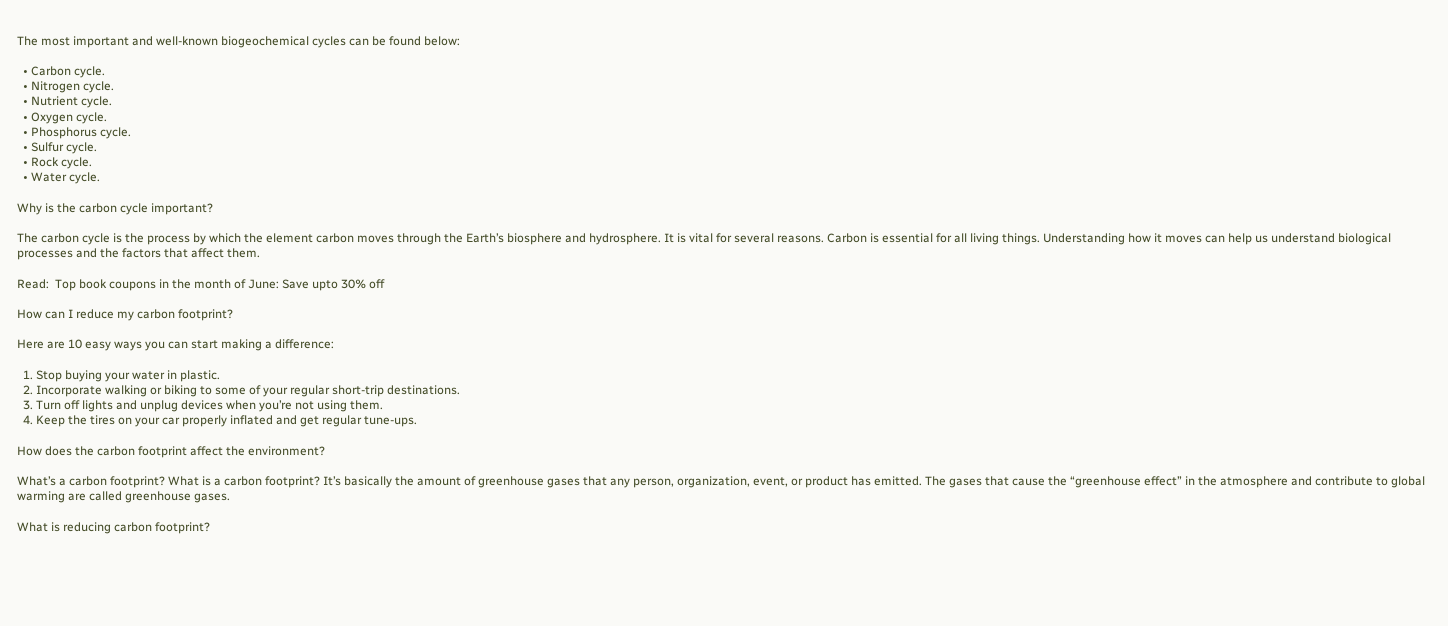The most important and well-known biogeochemical cycles can be found below:

  • Carbon cycle.
  • Nitrogen cycle.
  • Nutrient cycle.
  • Oxygen cycle.
  • Phosphorus cycle.
  • Sulfur cycle.
  • Rock cycle.
  • Water cycle.

Why is the carbon cycle important?

The carbon cycle is the process by which the element carbon moves through the Earth’s biosphere and hydrosphere. It is vital for several reasons. Carbon is essential for all living things. Understanding how it moves can help us understand biological processes and the factors that affect them.

Read:  Top book coupons in the month of June: Save upto 30% off

How can I reduce my carbon footprint?

Here are 10 easy ways you can start making a difference:

  1. Stop buying your water in plastic.
  2. Incorporate walking or biking to some of your regular short-trip destinations.
  3. Turn off lights and unplug devices when you’re not using them.
  4. Keep the tires on your car properly inflated and get regular tune-ups.

How does the carbon footprint affect the environment?

What’s a carbon footprint? What is a carbon footprint? It’s basically the amount of greenhouse gases that any person, organization, event, or product has emitted. The gases that cause the “greenhouse effect” in the atmosphere and contribute to global warming are called greenhouse gases.

What is reducing carbon footprint?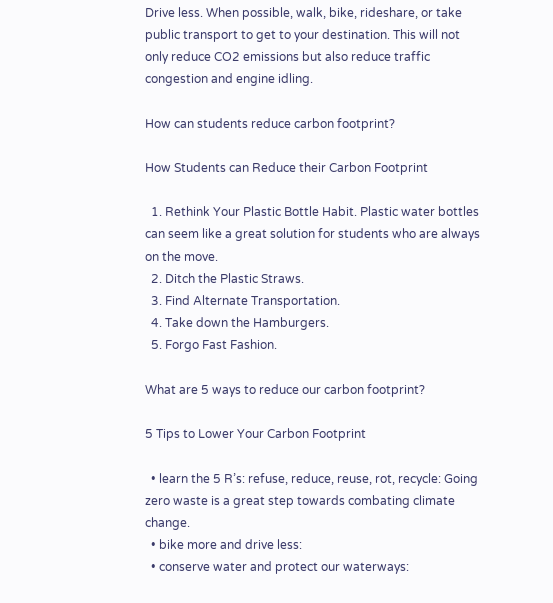Drive less. When possible, walk, bike, rideshare, or take public transport to get to your destination. This will not only reduce CO2 emissions but also reduce traffic congestion and engine idling.

How can students reduce carbon footprint?

How Students can Reduce their Carbon Footprint

  1. Rethink Your Plastic Bottle Habit. Plastic water bottles can seem like a great solution for students who are always on the move.
  2. Ditch the Plastic Straws.
  3. Find Alternate Transportation.
  4. Take down the Hamburgers.
  5. Forgo Fast Fashion.

What are 5 ways to reduce our carbon footprint?

5 Tips to Lower Your Carbon Footprint

  • learn the 5 R’s: refuse, reduce, reuse, rot, recycle: Going zero waste is a great step towards combating climate change.
  • bike more and drive less:
  • conserve water and protect our waterways: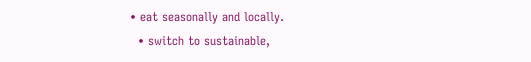• eat seasonally and locally.
  • switch to sustainable,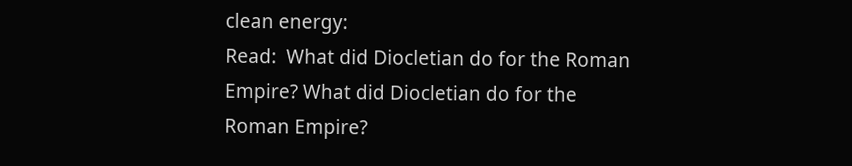clean energy:
Read:  What did Diocletian do for the Roman Empire? What did Diocletian do for the Roman Empire?